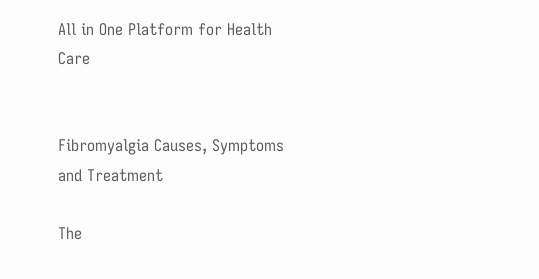All in One Platform for Health Care


Fibromyalgia Causes, Symptoms and Treatment

The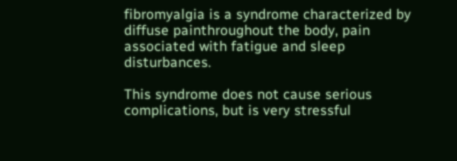fibromyalgia is a syndrome characterized by diffuse painthroughout the body, pain associated with fatigue and sleep disturbances.

This syndrome does not cause serious complications, but is very stressful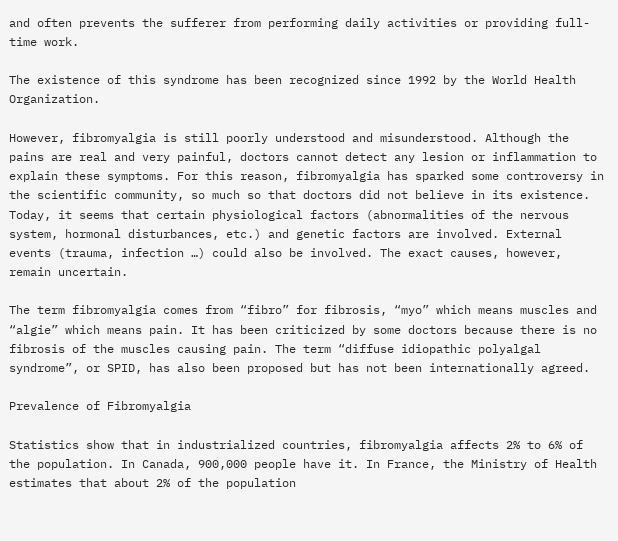and often prevents the sufferer from performing daily activities or providing full-time work.

The existence of this syndrome has been recognized since 1992 by the World Health Organization.

However, fibromyalgia is still poorly understood and misunderstood. Although the pains are real and very painful, doctors cannot detect any lesion or inflammation to explain these symptoms. For this reason, fibromyalgia has sparked some controversy in the scientific community, so much so that doctors did not believe in its existence. Today, it seems that certain physiological factors (abnormalities of the nervous system, hormonal disturbances, etc.) and genetic factors are involved. External events (trauma, infection …) could also be involved. The exact causes, however, remain uncertain.

The term fibromyalgia comes from “fibro” for fibrosis, “myo” which means muscles and “algie” which means pain. It has been criticized by some doctors because there is no fibrosis of the muscles causing pain. The term “diffuse idiopathic polyalgal syndrome”, or SPID, has also been proposed but has not been internationally agreed.

Prevalence of Fibromyalgia

Statistics show that in industrialized countries, fibromyalgia affects 2% to 6% of the population. In Canada, 900,000 people have it. In France, the Ministry of Health estimates that about 2% of the population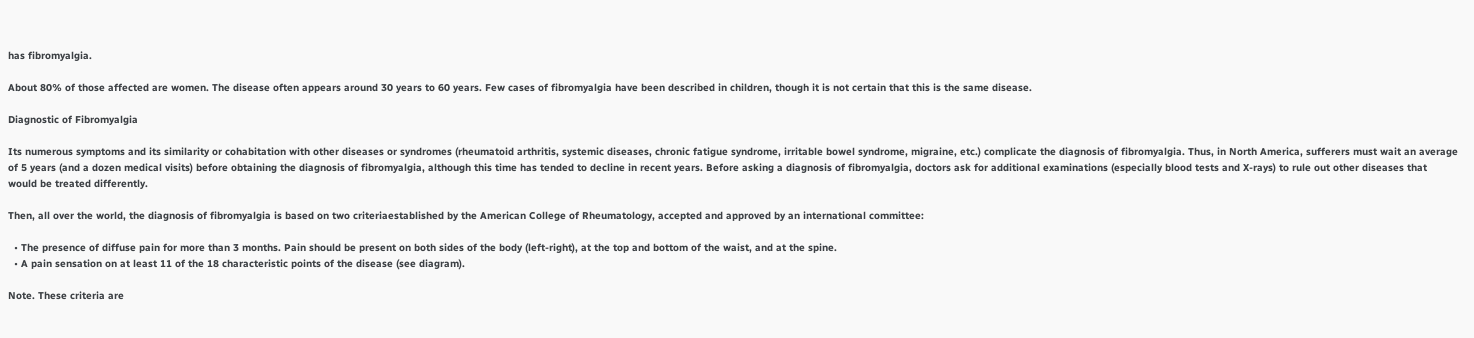has fibromyalgia.

About 80% of those affected are women. The disease often appears around 30 years to 60 years. Few cases of fibromyalgia have been described in children, though it is not certain that this is the same disease.

Diagnostic of Fibromyalgia

Its numerous symptoms and its similarity or cohabitation with other diseases or syndromes (rheumatoid arthritis, systemic diseases, chronic fatigue syndrome, irritable bowel syndrome, migraine, etc.) complicate the diagnosis of fibromyalgia. Thus, in North America, sufferers must wait an average of 5 years (and a dozen medical visits) before obtaining the diagnosis of fibromyalgia, although this time has tended to decline in recent years. Before asking a diagnosis of fibromyalgia, doctors ask for additional examinations (especially blood tests and X-rays) to rule out other diseases that would be treated differently.

Then, all over the world, the diagnosis of fibromyalgia is based on two criteriaestablished by the American College of Rheumatology, accepted and approved by an international committee:

  • The presence of diffuse pain for more than 3 months. Pain should be present on both sides of the body (left-right), at the top and bottom of the waist, and at the spine.
  • A pain sensation on at least 11 of the 18 characteristic points of the disease (see diagram).

Note. These criteria are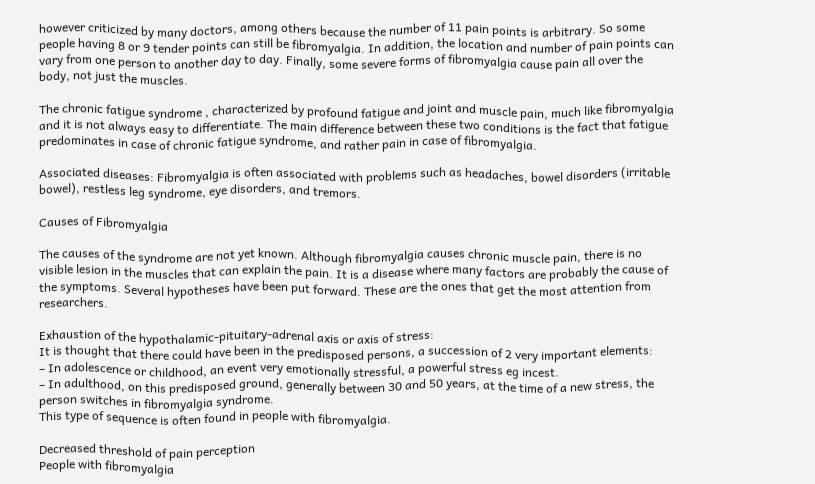however criticized by many doctors, among others because the number of 11 pain points is arbitrary. So some people having 8 or 9 tender points can still be fibromyalgia. In addition, the location and number of pain points can vary from one person to another day to day. Finally, some severe forms of fibromyalgia cause pain all over the body, not just the muscles.

The chronic fatigue syndrome , characterized by profound fatigue and joint and muscle pain, much like fibromyalgia and it is not always easy to differentiate. The main difference between these two conditions is the fact that fatigue predominates in case of chronic fatigue syndrome, and rather pain in case of fibromyalgia.

Associated diseases: Fibromyalgia is often associated with problems such as headaches, bowel disorders (irritable bowel), restless leg syndrome, eye disorders, and tremors.

Causes of Fibromyalgia

The causes of the syndrome are not yet known. Although fibromyalgia causes chronic muscle pain, there is no visible lesion in the muscles that can explain the pain. It is a disease where many factors are probably the cause of the symptoms. Several hypotheses have been put forward. These are the ones that get the most attention from researchers.

Exhaustion of the hypothalamic-pituitary-adrenal axis or axis of stress:
It is thought that there could have been in the predisposed persons, a succession of 2 very important elements:
– In adolescence or childhood, an event very emotionally stressful, a powerful stress eg incest.
– In adulthood, on this predisposed ground, generally between 30 and 50 years, at the time of a new stress, the person switches in fibromyalgia syndrome.
This type of sequence is often found in people with fibromyalgia.

Decreased threshold of pain perception
People with fibromyalgia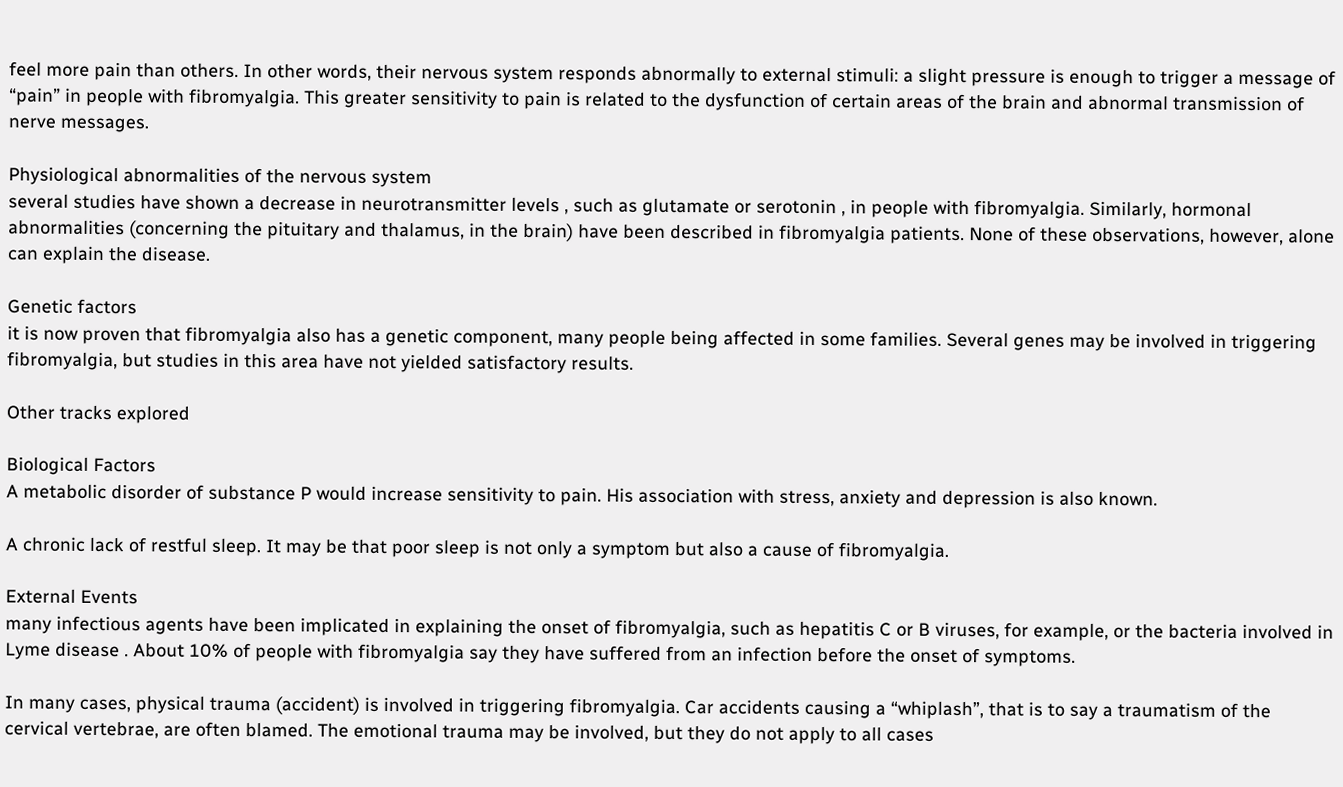feel more pain than others. In other words, their nervous system responds abnormally to external stimuli: a slight pressure is enough to trigger a message of “pain” in people with fibromyalgia. This greater sensitivity to pain is related to the dysfunction of certain areas of the brain and abnormal transmission of nerve messages.

Physiological abnormalities of the nervous system
several studies have shown a decrease in neurotransmitter levels , such as glutamate or serotonin , in people with fibromyalgia. Similarly, hormonal abnormalities (concerning the pituitary and thalamus, in the brain) have been described in fibromyalgia patients. None of these observations, however, alone can explain the disease.

Genetic factors
it is now proven that fibromyalgia also has a genetic component, many people being affected in some families. Several genes may be involved in triggering fibromyalgia, but studies in this area have not yielded satisfactory results.

Other tracks explored

Biological Factors
A metabolic disorder of substance P would increase sensitivity to pain. His association with stress, anxiety and depression is also known.

A chronic lack of restful sleep. It may be that poor sleep is not only a symptom but also a cause of fibromyalgia.

External Events
many infectious agents have been implicated in explaining the onset of fibromyalgia, such as hepatitis C or B viruses, for example, or the bacteria involved in Lyme disease . About 10% of people with fibromyalgia say they have suffered from an infection before the onset of symptoms.

In many cases, physical trauma (accident) is involved in triggering fibromyalgia. Car accidents causing a “whiplash”, that is to say a traumatism of the cervical vertebrae, are often blamed. The emotional trauma may be involved, but they do not apply to all cases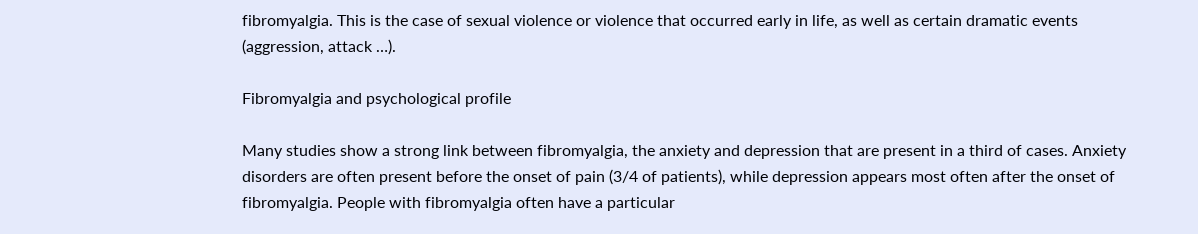fibromyalgia. This is the case of sexual violence or violence that occurred early in life, as well as certain dramatic events (aggression, attack …).

Fibromyalgia and psychological profile

Many studies show a strong link between fibromyalgia, the anxiety and depression that are present in a third of cases. Anxiety disorders are often present before the onset of pain (3/4 of patients), while depression appears most often after the onset of fibromyalgia. People with fibromyalgia often have a particular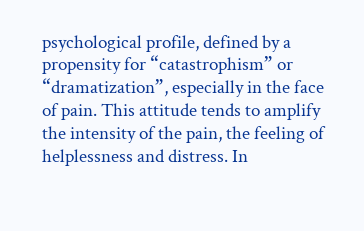psychological profile, defined by a propensity for “catastrophism” or “dramatization”, especially in the face of pain. This attitude tends to amplify the intensity of the pain, the feeling of helplessness and distress. In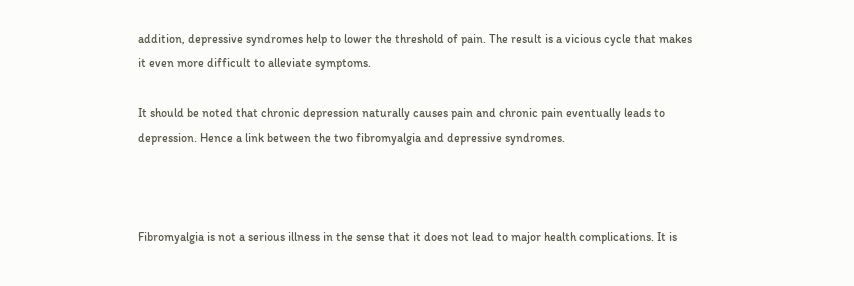addition, depressive syndromes help to lower the threshold of pain. The result is a vicious cycle that makes it even more difficult to alleviate symptoms.

It should be noted that chronic depression naturally causes pain and chronic pain eventually leads to depression. Hence a link between the two fibromyalgia and depressive syndromes.



Fibromyalgia is not a serious illness in the sense that it does not lead to major health complications. It is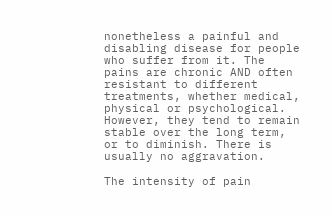nonetheless a painful and disabling disease for people who suffer from it. The pains are chronic AND often resistant to different treatments, whether medical, physical or psychological. However, they tend to remain stable over the long term, or to diminish. There is usually no aggravation.

The intensity of pain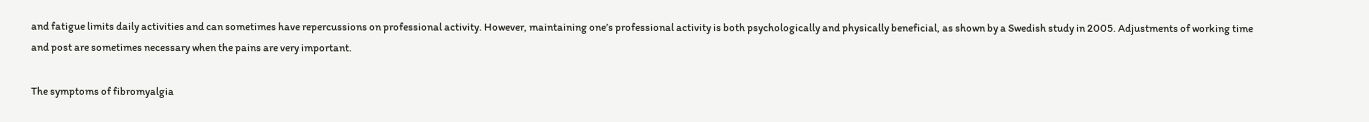and fatigue limits daily activities and can sometimes have repercussions on professional activity. However, maintaining one’s professional activity is both psychologically and physically beneficial, as shown by a Swedish study in 2005. Adjustments of working time and post are sometimes necessary when the pains are very important.

The symptoms of fibromyalgia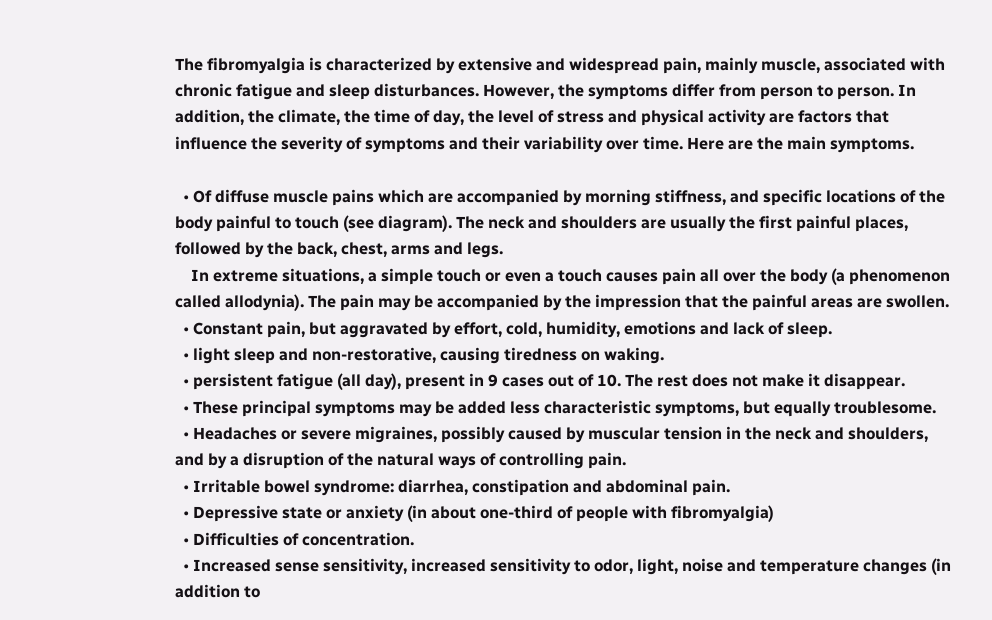The fibromyalgia is characterized by extensive and widespread pain, mainly muscle, associated with chronic fatigue and sleep disturbances. However, the symptoms differ from person to person. In addition, the climate, the time of day, the level of stress and physical activity are factors that influence the severity of symptoms and their variability over time. Here are the main symptoms.

  • Of diffuse muscle pains which are accompanied by morning stiffness, and specific locations of the body painful to touch (see diagram). The neck and shoulders are usually the first painful places, followed by the back, chest, arms and legs.
    In extreme situations, a simple touch or even a touch causes pain all over the body (a phenomenon called allodynia). The pain may be accompanied by the impression that the painful areas are swollen.
  • Constant pain, but aggravated by effort, cold, humidity, emotions and lack of sleep.
  • light sleep and non-restorative, causing tiredness on waking.
  • persistent fatigue (all day), present in 9 cases out of 10. The rest does not make it disappear.
  • These principal symptoms may be added less characteristic symptoms, but equally troublesome.
  • Headaches or severe migraines, possibly caused by muscular tension in the neck and shoulders, and by a disruption of the natural ways of controlling pain.
  • Irritable bowel syndrome: diarrhea, constipation and abdominal pain.
  • Depressive state or anxiety (in about one-third of people with fibromyalgia)
  • Difficulties of concentration.
  • Increased sense sensitivity, increased sensitivity to odor, light, noise and temperature changes (in addition to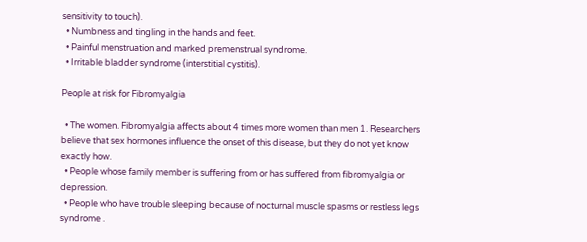sensitivity to touch).
  • Numbness and tingling in the hands and feet.
  • Painful menstruation and marked premenstrual syndrome.
  • Irritable bladder syndrome (interstitial cystitis).

People at risk for Fibromyalgia

  • The women. Fibromyalgia affects about 4 times more women than men 1. Researchers believe that sex hormones influence the onset of this disease, but they do not yet know exactly how.
  • People whose family member is suffering from or has suffered from fibromyalgia or depression.
  • People who have trouble sleeping because of nocturnal muscle spasms or restless legs syndrome .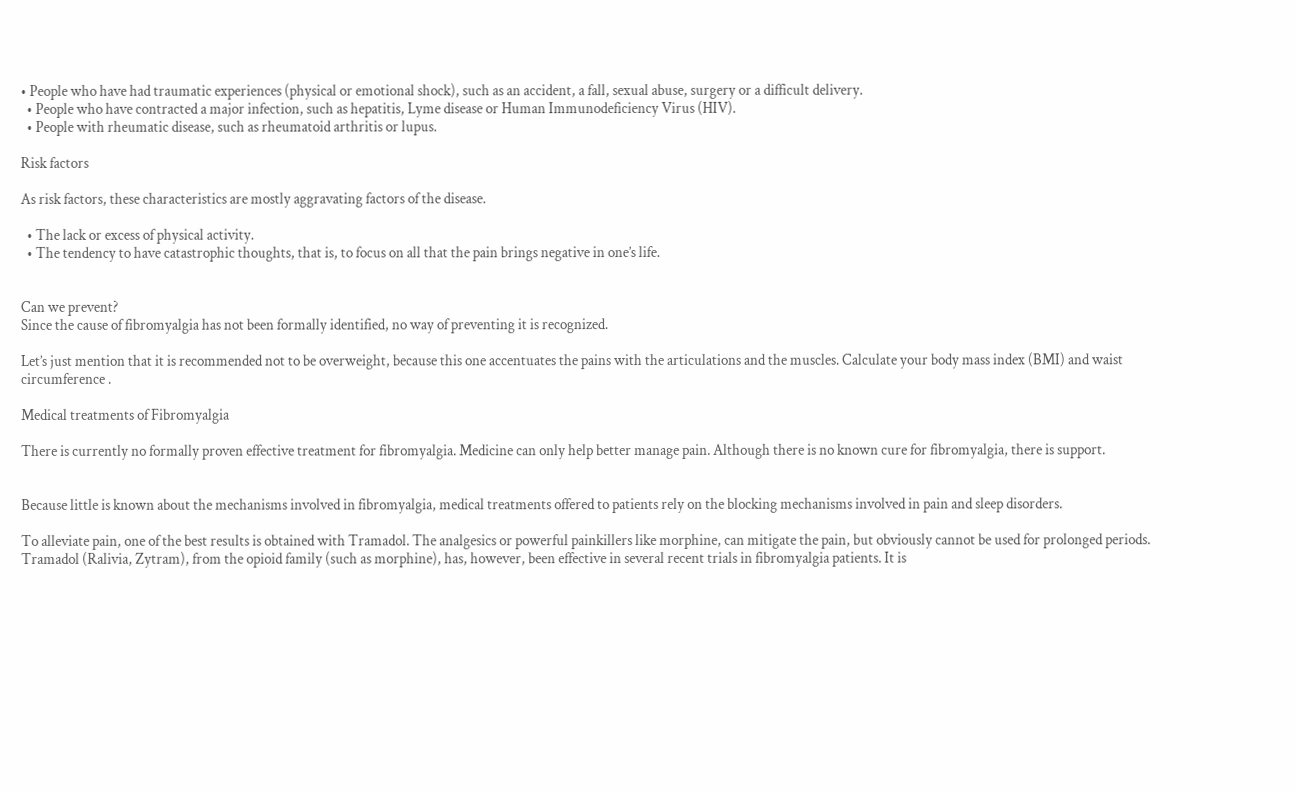• People who have had traumatic experiences (physical or emotional shock), such as an accident, a fall, sexual abuse, surgery or a difficult delivery.
  • People who have contracted a major infection, such as hepatitis, Lyme disease or Human Immunodeficiency Virus (HIV).
  • People with rheumatic disease, such as rheumatoid arthritis or lupus.

Risk factors

As risk factors, these characteristics are mostly aggravating factors of the disease.

  • The lack or excess of physical activity.
  • The tendency to have catastrophic thoughts, that is, to focus on all that the pain brings negative in one’s life.


Can we prevent?
Since the cause of fibromyalgia has not been formally identified, no way of preventing it is recognized.

Let’s just mention that it is recommended not to be overweight, because this one accentuates the pains with the articulations and the muscles. Calculate your body mass index (BMI) and waist circumference .

Medical treatments of Fibromyalgia

There is currently no formally proven effective treatment for fibromyalgia. Medicine can only help better manage pain. Although there is no known cure for fibromyalgia, there is support.


Because little is known about the mechanisms involved in fibromyalgia, medical treatments offered to patients rely on the blocking mechanisms involved in pain and sleep disorders.

To alleviate pain, one of the best results is obtained with Tramadol. The analgesics or powerful painkillers like morphine, can mitigate the pain, but obviously cannot be used for prolonged periods. Tramadol (Ralivia, Zytram), from the opioid family (such as morphine), has, however, been effective in several recent trials in fibromyalgia patients. It is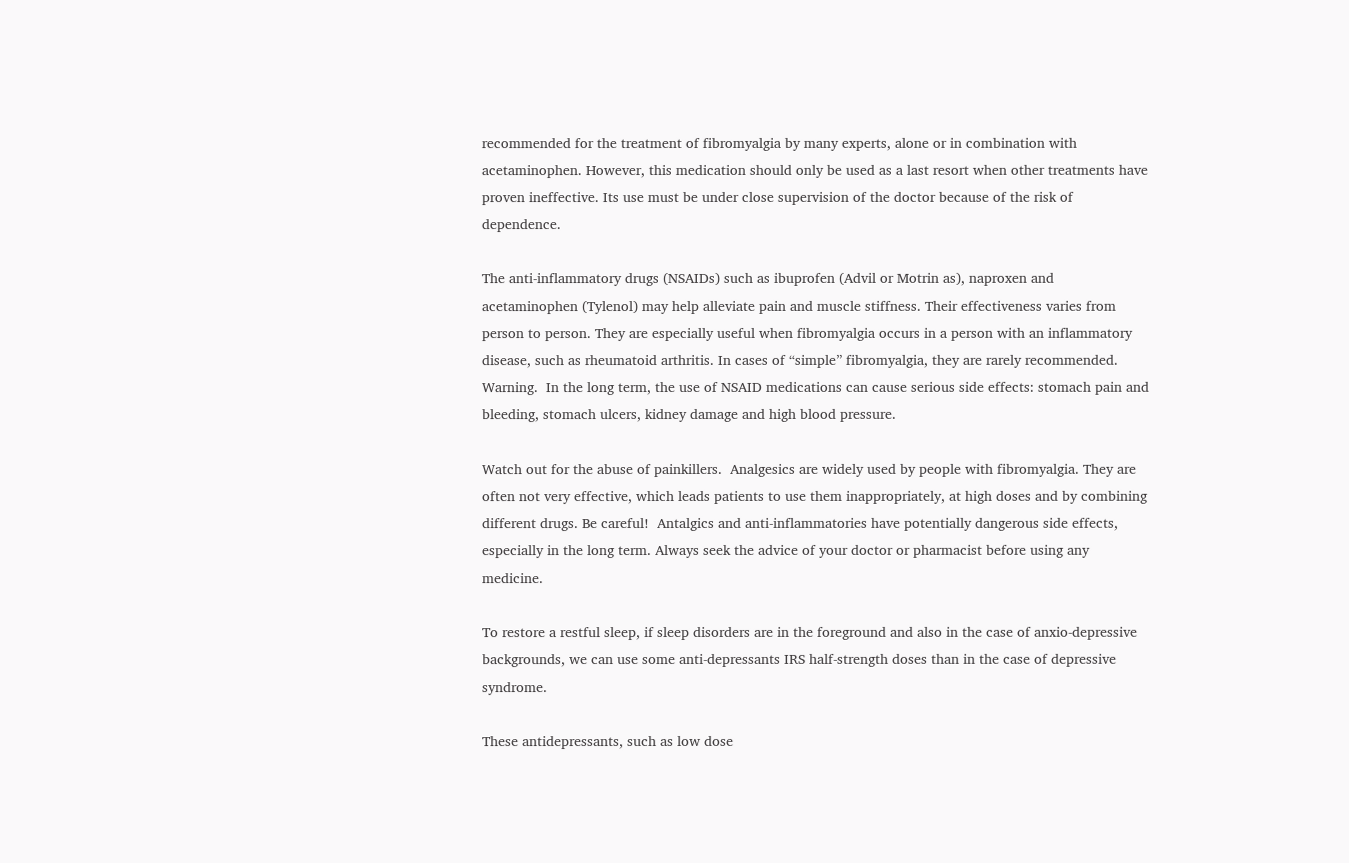recommended for the treatment of fibromyalgia by many experts, alone or in combination with acetaminophen. However, this medication should only be used as a last resort when other treatments have proven ineffective. Its use must be under close supervision of the doctor because of the risk of dependence.

The anti-inflammatory drugs (NSAIDs) such as ibuprofen (Advil or Motrin as), naproxen and acetaminophen (Tylenol) may help alleviate pain and muscle stiffness. Their effectiveness varies from person to person. They are especially useful when fibromyalgia occurs in a person with an inflammatory disease, such as rheumatoid arthritis. In cases of “simple” fibromyalgia, they are rarely recommended.
Warning.  In the long term, the use of NSAID medications can cause serious side effects: stomach pain and bleeding, stomach ulcers, kidney damage and high blood pressure.

Watch out for the abuse of painkillers.  Analgesics are widely used by people with fibromyalgia. They are often not very effective, which leads patients to use them inappropriately, at high doses and by combining different drugs. Be careful!  Antalgics and anti-inflammatories have potentially dangerous side effects, especially in the long term. Always seek the advice of your doctor or pharmacist before using any medicine.

To restore a restful sleep, if sleep disorders are in the foreground and also in the case of anxio-depressive backgrounds, we can use some anti-depressants IRS half-strength doses than in the case of depressive syndrome.

These antidepressants, such as low dose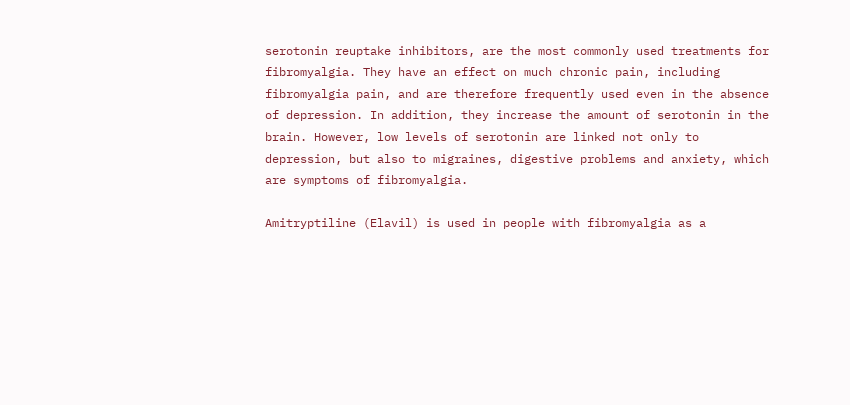serotonin reuptake inhibitors, are the most commonly used treatments for fibromyalgia. They have an effect on much chronic pain, including fibromyalgia pain, and are therefore frequently used even in the absence of depression. In addition, they increase the amount of serotonin in the brain. However, low levels of serotonin are linked not only to depression, but also to migraines, digestive problems and anxiety, which are symptoms of fibromyalgia.

Amitryptiline (Elavil) is used in people with fibromyalgia as a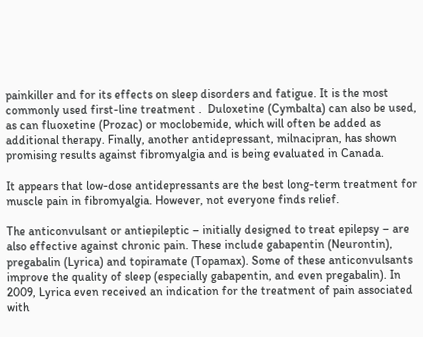painkiller and for its effects on sleep disorders and fatigue. It is the most commonly used first-line treatment .  Duloxetine (Cymbalta) can also be used, as can fluoxetine (Prozac) or moclobemide, which will often be added as additional therapy. Finally, another antidepressant, milnacipran, has shown promising results against fibromyalgia and is being evaluated in Canada.

It appears that low-dose antidepressants are the best long-term treatment for muscle pain in fibromyalgia. However, not everyone finds relief.

The anticonvulsant or antiepileptic – initially designed to treat epilepsy – are also effective against chronic pain. These include gabapentin (Neurontin), pregabalin (Lyrica) and topiramate (Topamax). Some of these anticonvulsants improve the quality of sleep (especially gabapentin, and even pregabalin). In 2009, Lyrica even received an indication for the treatment of pain associated with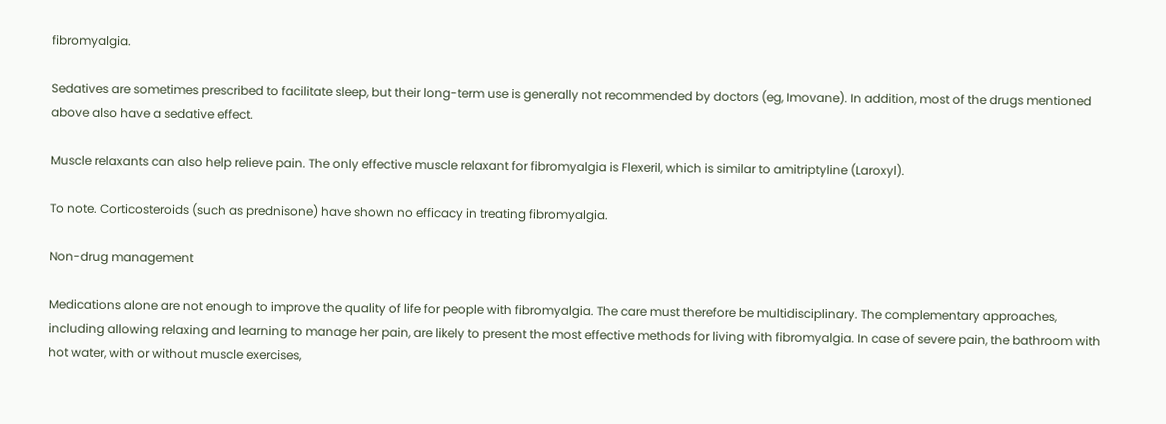fibromyalgia.

Sedatives are sometimes prescribed to facilitate sleep, but their long-term use is generally not recommended by doctors (eg, Imovane). In addition, most of the drugs mentioned above also have a sedative effect.

Muscle relaxants can also help relieve pain. The only effective muscle relaxant for fibromyalgia is Flexeril, which is similar to amitriptyline (Laroxyl).

To note. Corticosteroids (such as prednisone) have shown no efficacy in treating fibromyalgia.

Non-drug management

Medications alone are not enough to improve the quality of life for people with fibromyalgia. The care must therefore be multidisciplinary. The complementary approaches, including allowing relaxing and learning to manage her pain, are likely to present the most effective methods for living with fibromyalgia. In case of severe pain, the bathroom with hot water, with or without muscle exercises,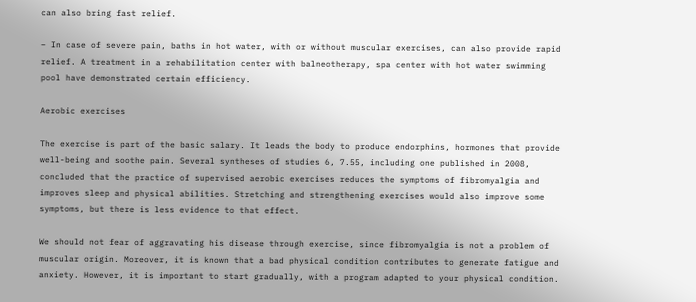can also bring fast relief.

– In case of severe pain, baths in hot water, with or without muscular exercises, can also provide rapid relief. A treatment in a rehabilitation center with balneotherapy, spa center with hot water swimming pool have demonstrated certain efficiency.

Aerobic exercises

The exercise is part of the basic salary. It leads the body to produce endorphins, hormones that provide well-being and soothe pain. Several syntheses of studies 6, 7.55, including one published in 2008, concluded that the practice of supervised aerobic exercises reduces the symptoms of fibromyalgia and improves sleep and physical abilities. Stretching and strengthening exercises would also improve some symptoms, but there is less evidence to that effect.

We should not fear of aggravating his disease through exercise, since fibromyalgia is not a problem of muscular origin. Moreover, it is known that a bad physical condition contributes to generate fatigue and anxiety. However, it is important to start gradually, with a program adapted to your physical condition.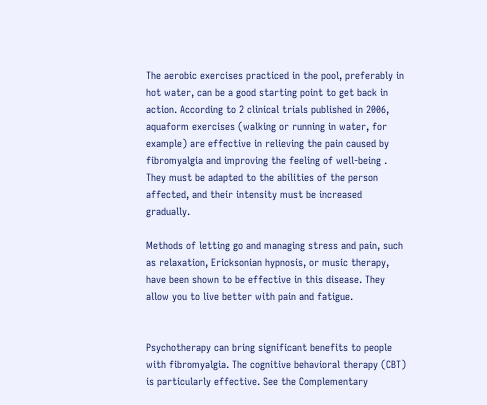The aerobic exercises practiced in the pool, preferably in hot water, can be a good starting point to get back in action. According to 2 clinical trials published in 2006, aquaform exercises (walking or running in water, for example) are effective in relieving the pain caused by fibromyalgia and improving the feeling of well-being . They must be adapted to the abilities of the person affected, and their intensity must be increased gradually.

Methods of letting go and managing stress and pain, such as relaxation, Ericksonian hypnosis, or music therapy, have been shown to be effective in this disease. They allow you to live better with pain and fatigue.


Psychotherapy can bring significant benefits to people with fibromyalgia. The cognitive behavioral therapy (CBT) is particularly effective. See the Complementary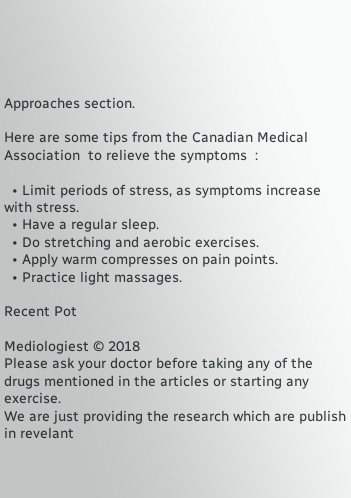Approaches section.

Here are some tips from the Canadian Medical Association  to relieve the symptoms  :

  • Limit periods of stress, as symptoms increase with stress.
  • Have a regular sleep.
  • Do stretching and aerobic exercises.
  • Apply warm compresses on pain points.
  • Practice light massages.

Recent Pot

Mediologiest © 2018
Please ask your doctor before taking any of the drugs mentioned in the articles or starting any exercise.
We are just providing the research which are publish in revelant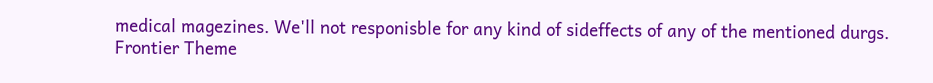medical magezines. We'll not responisble for any kind of sideffects of any of the mentioned durgs.
Frontier Theme